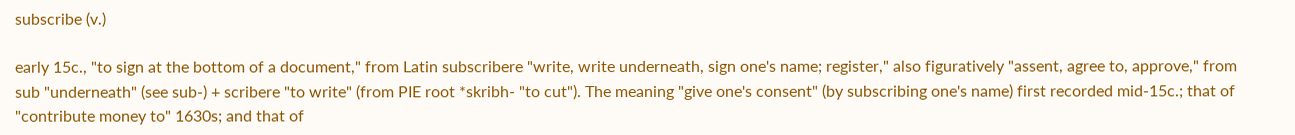subscribe (v.)

early 15c., "to sign at the bottom of a document," from Latin subscribere "write, write underneath, sign one's name; register," also figuratively "assent, agree to, approve," from sub "underneath" (see sub-) + scribere "to write" (from PIE root *skribh- "to cut"). The meaning "give one's consent" (by subscribing one's name) first recorded mid-15c.; that of "contribute money to" 1630s; and that of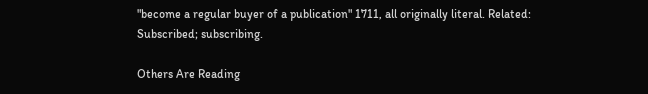"become a regular buyer of a publication" 1711, all originally literal. Related: Subscribed; subscribing.

Others Are Reading